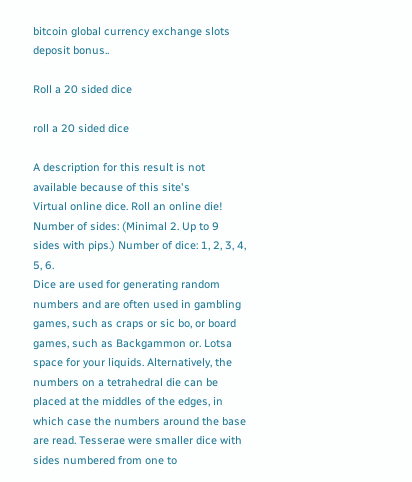bitcoin global currency exchange slots deposit bonus..

Roll a 20 sided dice

roll a 20 sided dice

A description for this result is not available because of this site's
Virtual online dice. Roll an online die! Number of sides: (Minimal 2. Up to 9 sides with pips.) Number of dice: 1, 2, 3, 4, 5, 6.
Dice are used for generating random numbers and are often used in gambling games, such as craps or sic bo, or board games, such as Backgammon or. Lotsa space for your liquids. Alternatively, the numbers on a tetrahedral die can be placed at the middles of the edges, in which case the numbers around the base are read. Tesserae were smaller dice with sides numbered from one to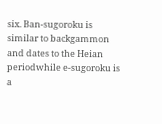six. Ban-sugoroku is similar to backgammon and dates to the Heian periodwhile e-sugoroku is a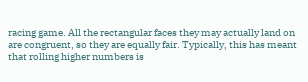racing game. All the rectangular faces they may actually land on are congruent, so they are equally fair. Typically, this has meant that rolling higher numbers is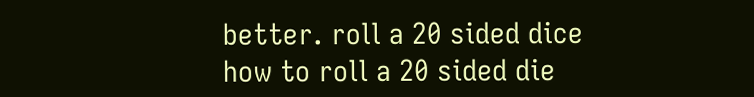better. roll a 20 sided dice
how to roll a 20 sided die